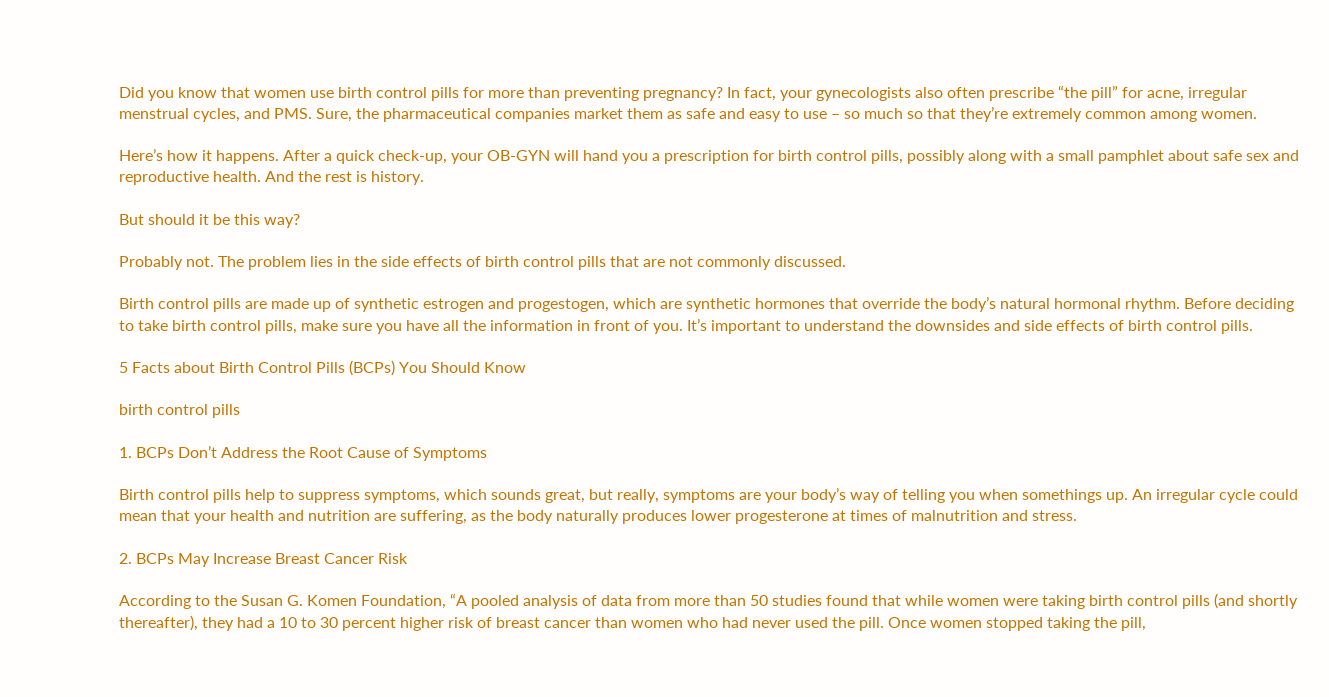Did you know that women use birth control pills for more than preventing pregnancy? In fact, your gynecologists also often prescribe “the pill” for acne, irregular menstrual cycles, and PMS. Sure, the pharmaceutical companies market them as safe and easy to use – so much so that they’re extremely common among women.

Here’s how it happens. After a quick check-up, your OB-GYN will hand you a prescription for birth control pills, possibly along with a small pamphlet about safe sex and reproductive health. And the rest is history.

But should it be this way?

Probably not. The problem lies in the side effects of birth control pills that are not commonly discussed.

Birth control pills are made up of synthetic estrogen and progestogen, which are synthetic hormones that override the body’s natural hormonal rhythm. Before deciding to take birth control pills, make sure you have all the information in front of you. It’s important to understand the downsides and side effects of birth control pills.

5 Facts about Birth Control Pills (BCPs) You Should Know

birth control pills

1. BCPs Don’t Address the Root Cause of Symptoms

Birth control pills help to suppress symptoms, which sounds great, but really, symptoms are your body’s way of telling you when somethings up. An irregular cycle could mean that your health and nutrition are suffering, as the body naturally produces lower progesterone at times of malnutrition and stress.

2. BCPs May Increase Breast Cancer Risk

According to the Susan G. Komen Foundation, “A pooled analysis of data from more than 50 studies found that while women were taking birth control pills (and shortly thereafter), they had a 10 to 30 percent higher risk of breast cancer than women who had never used the pill. Once women stopped taking the pill,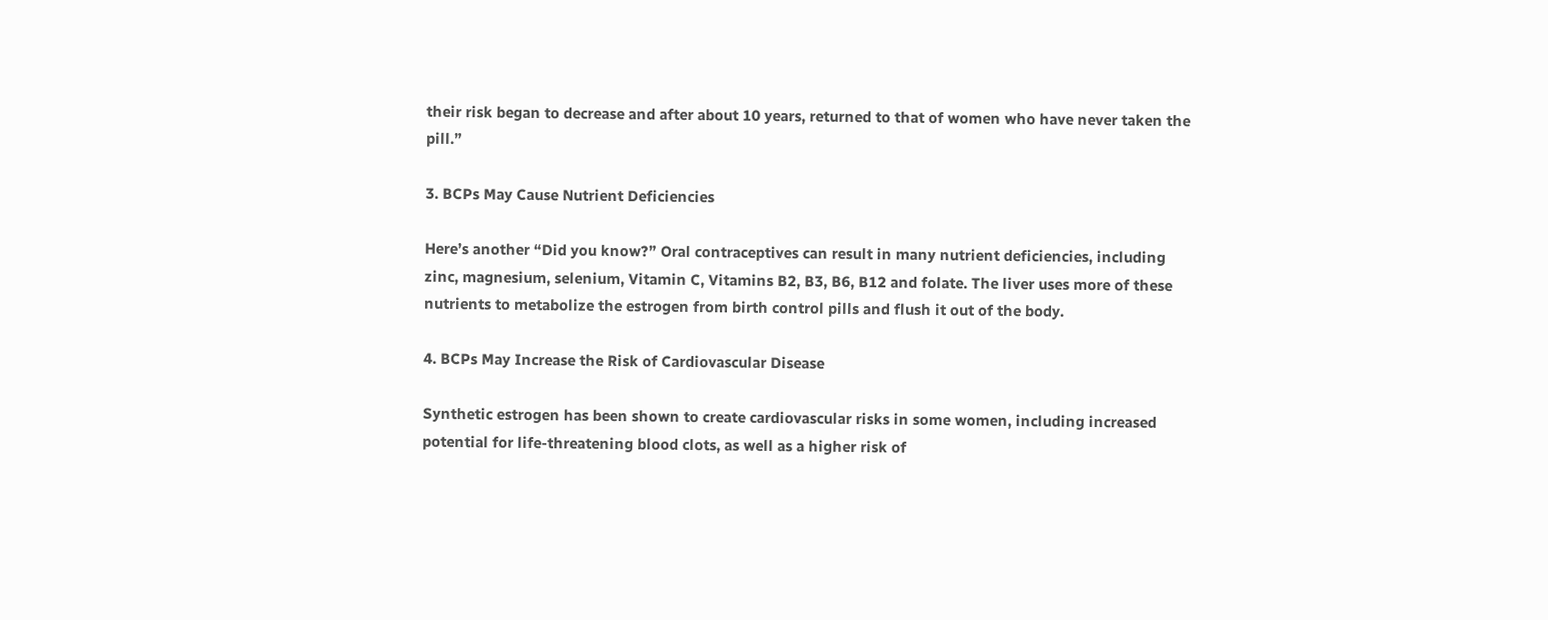their risk began to decrease and after about 10 years, returned to that of women who have never taken the pill.”

3. BCPs May Cause Nutrient Deficiencies

Here’s another “Did you know?” Oral contraceptives can result in many nutrient deficiencies, including zinc, magnesium, selenium, Vitamin C, Vitamins B2, B3, B6, B12 and folate. The liver uses more of these nutrients to metabolize the estrogen from birth control pills and flush it out of the body.

4. BCPs May Increase the Risk of Cardiovascular Disease

Synthetic estrogen has been shown to create cardiovascular risks in some women, including increased potential for life-threatening blood clots, as well as a higher risk of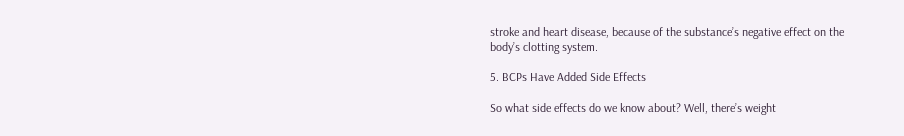stroke and heart disease, because of the substance’s negative effect on the body’s clotting system.

5. BCPs Have Added Side Effects

So what side effects do we know about? Well, there’s weight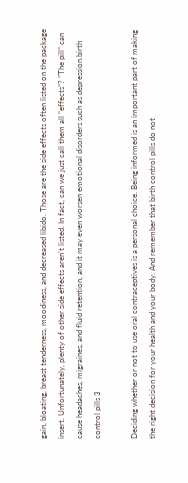gain, bloating, breast tenderness, moodiness, and decreased libido. Those are the side effects often listed on the package insert. Unfortunately, plenty of other side effects aren’t listed. In fact, can we just call them all “effects”? “The pill” can cause headaches, migraines, and fluid retention, and it may even worsen emotional disorders such as depression.birth control pills 3

Deciding whether or not to use oral contraceptives is a personal choice. Being informed is an important part of making the right decision for your health and your body. And remember that birth control pills do not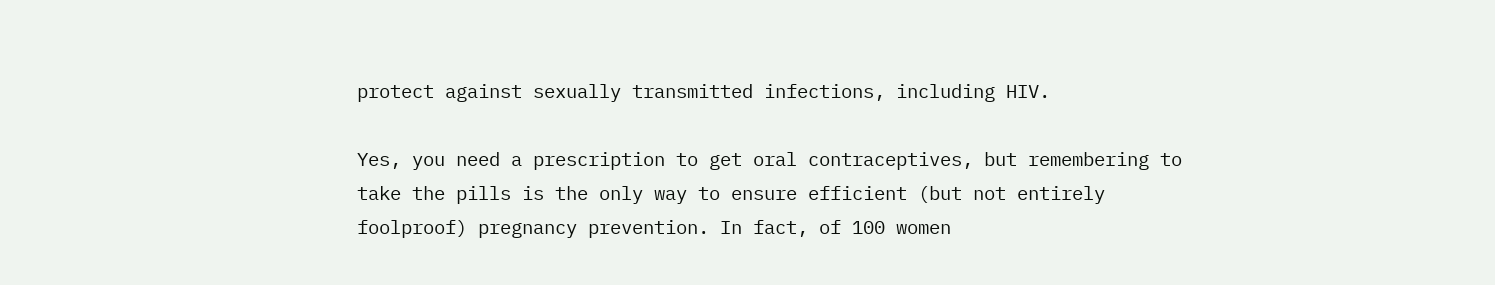protect against sexually transmitted infections, including HIV.

Yes, you need a prescription to get oral contraceptives, but remembering to take the pills is the only way to ensure efficient (but not entirely foolproof) pregnancy prevention. In fact, of 100 women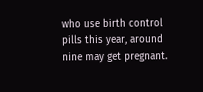who use birth control pills this year, around nine may get pregnant.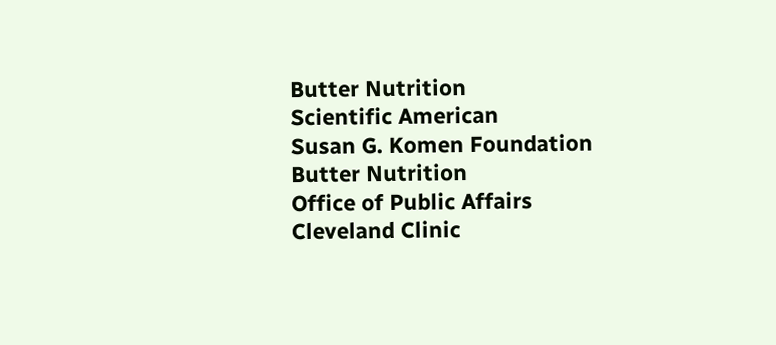Butter Nutrition
Scientific American
Susan G. Komen Foundation
Butter Nutrition
Office of Public Affairs
Cleveland Clinic